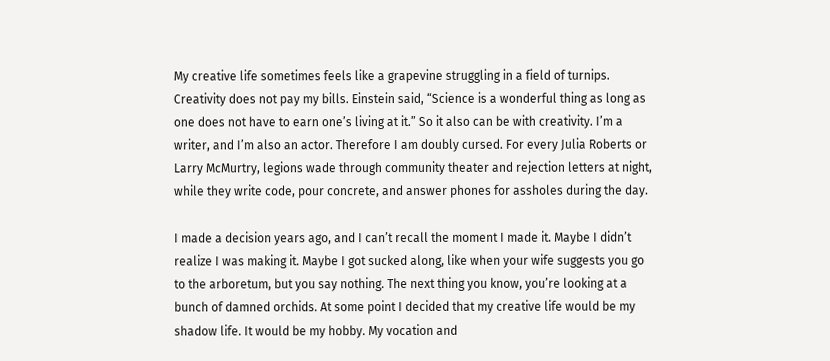My creative life sometimes feels like a grapevine struggling in a field of turnips. Creativity does not pay my bills. Einstein said, “Science is a wonderful thing as long as one does not have to earn one’s living at it.” So it also can be with creativity. I’m a writer, and I’m also an actor. Therefore I am doubly cursed. For every Julia Roberts or Larry McMurtry, legions wade through community theater and rejection letters at night, while they write code, pour concrete, and answer phones for assholes during the day.

I made a decision years ago, and I can’t recall the moment I made it. Maybe I didn’t realize I was making it. Maybe I got sucked along, like when your wife suggests you go to the arboretum, but you say nothing. The next thing you know, you’re looking at a bunch of damned orchids. At some point I decided that my creative life would be my shadow life. It would be my hobby. My vocation and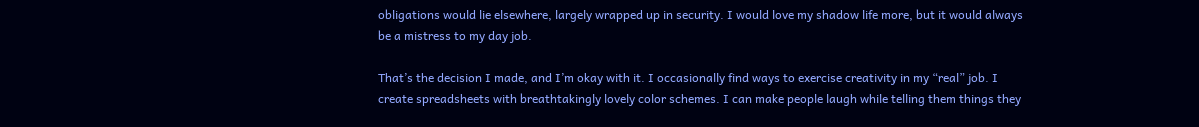obligations would lie elsewhere, largely wrapped up in security. I would love my shadow life more, but it would always be a mistress to my day job.

That’s the decision I made, and I’m okay with it. I occasionally find ways to exercise creativity in my “real” job. I create spreadsheets with breathtakingly lovely color schemes. I can make people laugh while telling them things they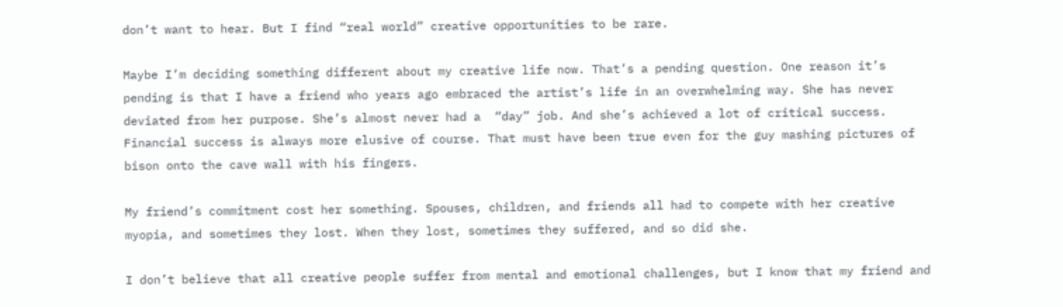don’t want to hear. But I find “real world” creative opportunities to be rare.

Maybe I’m deciding something different about my creative life now. That’s a pending question. One reason it’s pending is that I have a friend who years ago embraced the artist’s life in an overwhelming way. She has never deviated from her purpose. She’s almost never had a  “day” job. And she’s achieved a lot of critical success. Financial success is always more elusive of course. That must have been true even for the guy mashing pictures of bison onto the cave wall with his fingers.

My friend’s commitment cost her something. Spouses, children, and friends all had to compete with her creative myopia, and sometimes they lost. When they lost, sometimes they suffered, and so did she.

I don’t believe that all creative people suffer from mental and emotional challenges, but I know that my friend and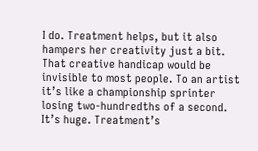I do. Treatment helps, but it also hampers her creativity just a bit. That creative handicap would be invisible to most people. To an artist it’s like a championship sprinter losing two-hundredths of a second. It’s huge. Treatment’s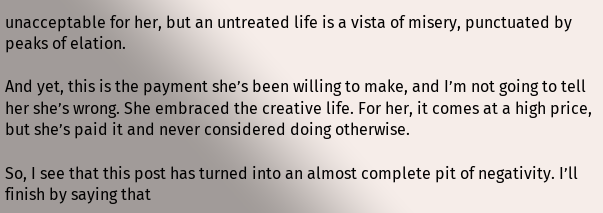unacceptable for her, but an untreated life is a vista of misery, punctuated by peaks of elation.

And yet, this is the payment she’s been willing to make, and I’m not going to tell her she’s wrong. She embraced the creative life. For her, it comes at a high price, but she’s paid it and never considered doing otherwise.

So, I see that this post has turned into an almost complete pit of negativity. I’ll finish by saying that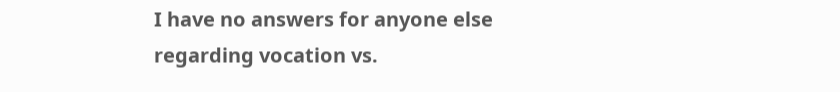I have no answers for anyone else regarding vocation vs.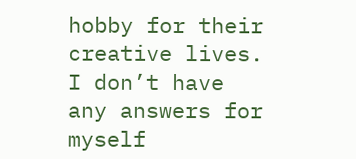hobby for their creative lives. I don’t have any answers for myself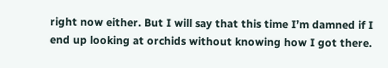right now either. But I will say that this time I’m damned if I end up looking at orchids without knowing how I got there.